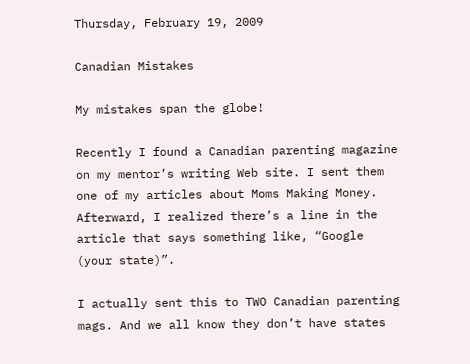Thursday, February 19, 2009

Canadian Mistakes

My mistakes span the globe!

Recently I found a Canadian parenting magazine on my mentor’s writing Web site. I sent them one of my articles about Moms Making Money. Afterward, I realized there’s a line in the article that says something like, “Google (your state)”.

I actually sent this to TWO Canadian parenting mags. And we all know they don’t have states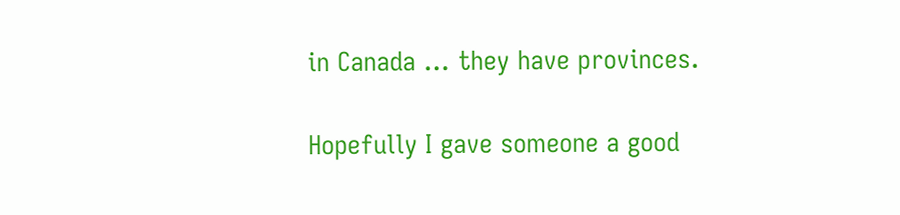in Canada … they have provinces.

Hopefully I gave someone a good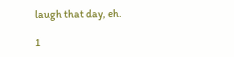laugh that day, eh.

1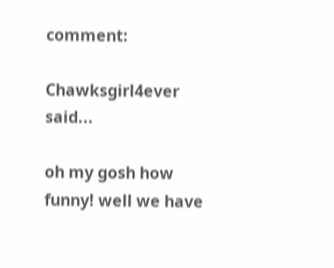comment:

Chawksgirl4ever said...

oh my gosh how funny! well we have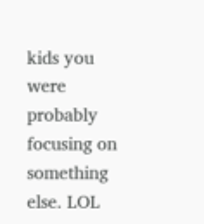kids you were probably focusing on something else. LOL